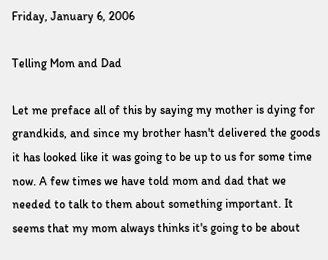Friday, January 6, 2006

Telling Mom and Dad

Let me preface all of this by saying my mother is dying for grandkids, and since my brother hasn't delivered the goods it has looked like it was going to be up to us for some time now. A few times we have told mom and dad that we needed to talk to them about something important. It seems that my mom always thinks it's going to be about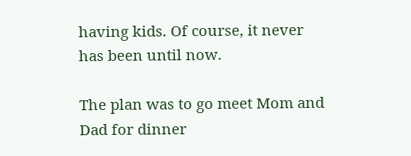having kids. Of course, it never has been until now.

The plan was to go meet Mom and Dad for dinner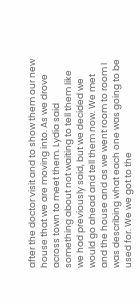after the doctor visit and to show them our new house that we are moving into. As we drove across town to meet them. Lydia said something about not waiting to tell them like we had previously said, but we decided we would go ahead and tell them now. We met and the house and as we went room to room I was describing what each one was going to be used for. We we got to the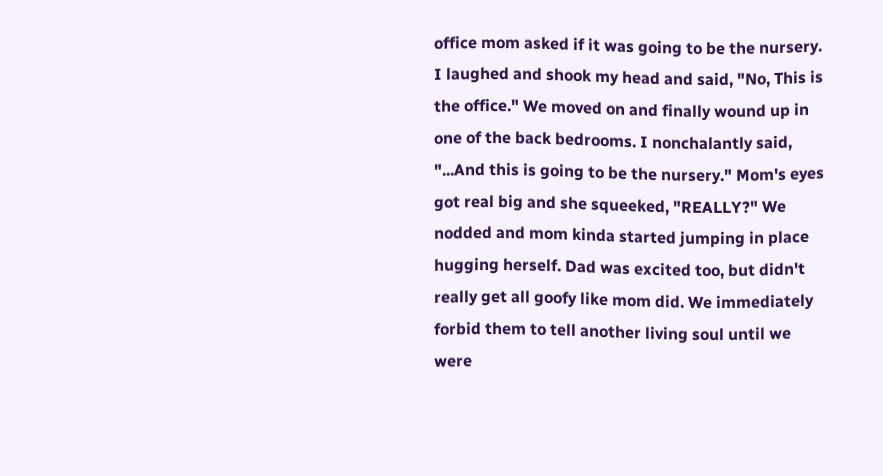office mom asked if it was going to be the nursery. I laughed and shook my head and said, "No, This is the office." We moved on and finally wound up in one of the back bedrooms. I nonchalantly said, "...And this is going to be the nursery." Mom's eyes got real big and she squeeked, "REALLY?" We nodded and mom kinda started jumping in place hugging herself. Dad was excited too, but didn't really get all goofy like mom did. We immediately forbid them to tell another living soul until we were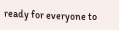ready for everyone to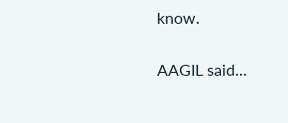know.


AAGIL said...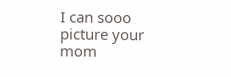I can sooo picture your mom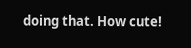doing that. How cute!